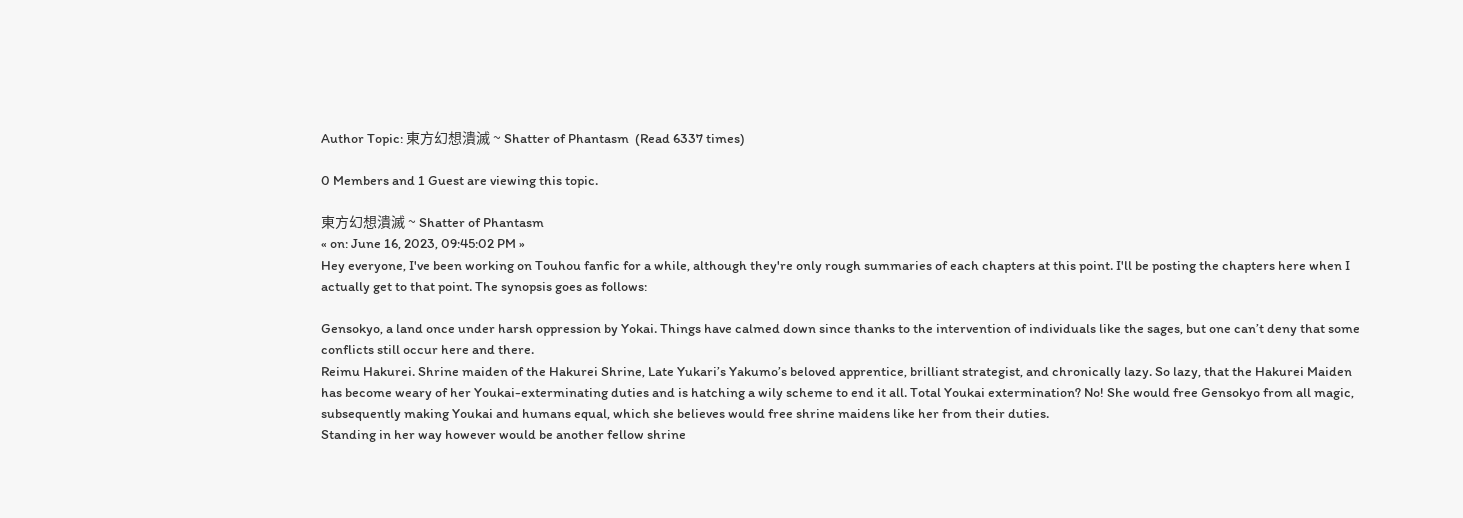Author Topic: 東方幻想潰滅 ~ Shatter of Phantasm  (Read 6337 times)

0 Members and 1 Guest are viewing this topic.

東方幻想潰滅 ~ Shatter of Phantasm
« on: June 16, 2023, 09:45:02 PM »
Hey everyone, I've been working on Touhou fanfic for a while, although they're only rough summaries of each chapters at this point. I'll be posting the chapters here when I actually get to that point. The synopsis goes as follows:

Gensokyo, a land once under harsh oppression by Yokai. Things have calmed down since thanks to the intervention of individuals like the sages, but one can’t deny that some conflicts still occur here and there.
Reimu Hakurei. Shrine maiden of the Hakurei Shrine, Late Yukari’s Yakumo’s beloved apprentice, brilliant strategist, and chronically lazy. So lazy, that the Hakurei Maiden has become weary of her Youkai-exterminating duties and is hatching a wily scheme to end it all. Total Youkai extermination? No! She would free Gensokyo from all magic, subsequently making Youkai and humans equal, which she believes would free shrine maidens like her from their duties.
Standing in her way however would be another fellow shrine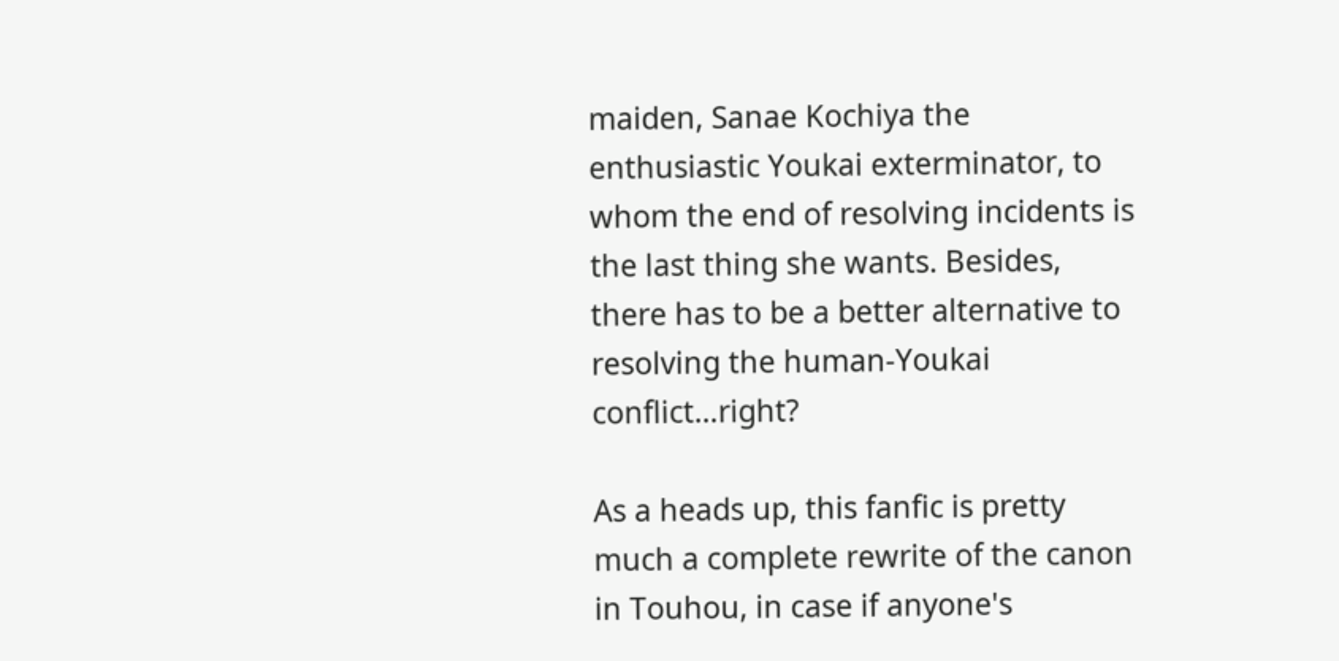maiden, Sanae Kochiya the enthusiastic Youkai exterminator, to whom the end of resolving incidents is the last thing she wants. Besides, there has to be a better alternative to resolving the human-Youkai conflict…right?

As a heads up, this fanfic is pretty much a complete rewrite of the canon in Touhou, in case if anyone's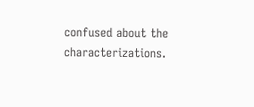confused about the characterizations.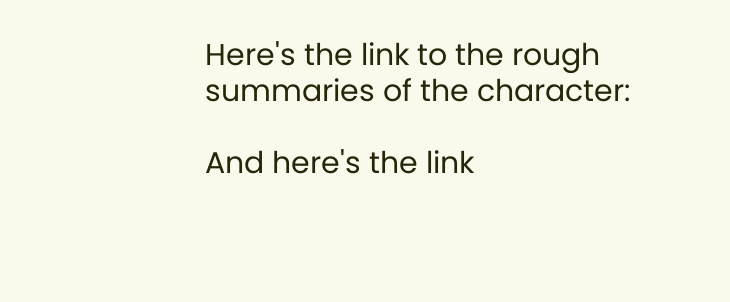Here's the link to the rough summaries of the character:

And here's the link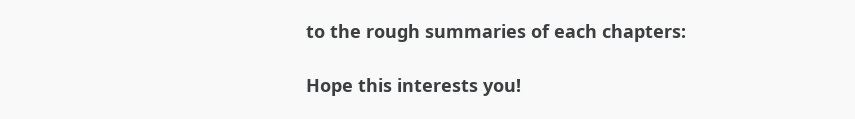to the rough summaries of each chapters:

Hope this interests you!